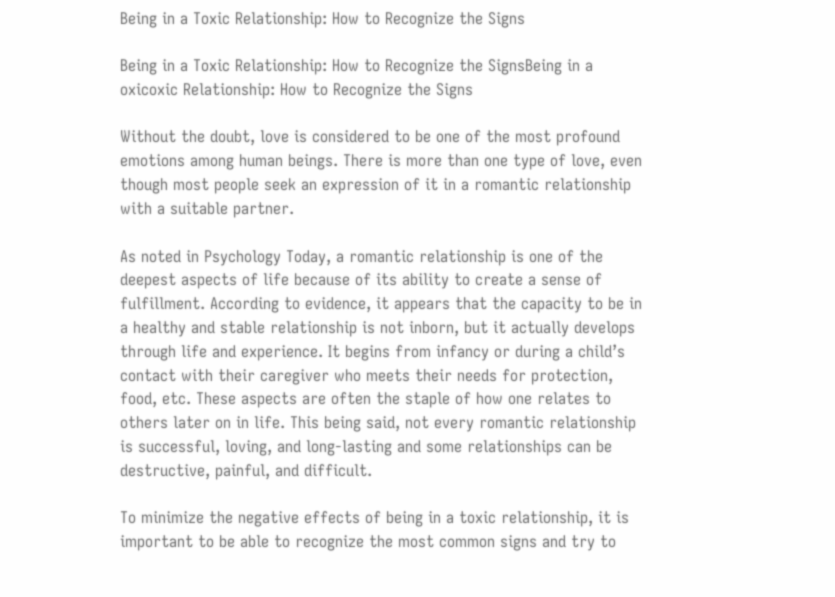Being in a Toxic Relationship: How to Recognize the Signs

Being in a Toxic Relationship: How to Recognize the SignsBeing in a oxicoxic Relationship: How to Recognize the Signs

Without the doubt, love is considered to be one of the most profound emotions among human beings. There is more than one type of love, even though most people seek an expression of it in a romantic relationship with a suitable partner.

As noted in Psychology Today, a romantic relationship is one of the deepest aspects of life because of its ability to create a sense of fulfillment. According to evidence, it appears that the capacity to be in a healthy and stable relationship is not inborn, but it actually develops through life and experience. It begins from infancy or during a child’s contact with their caregiver who meets their needs for protection, food, etc. These aspects are often the staple of how one relates to others later on in life. This being said, not every romantic relationship is successful, loving, and long-lasting and some relationships can be destructive, painful, and difficult.

To minimize the negative effects of being in a toxic relationship, it is important to be able to recognize the most common signs and try to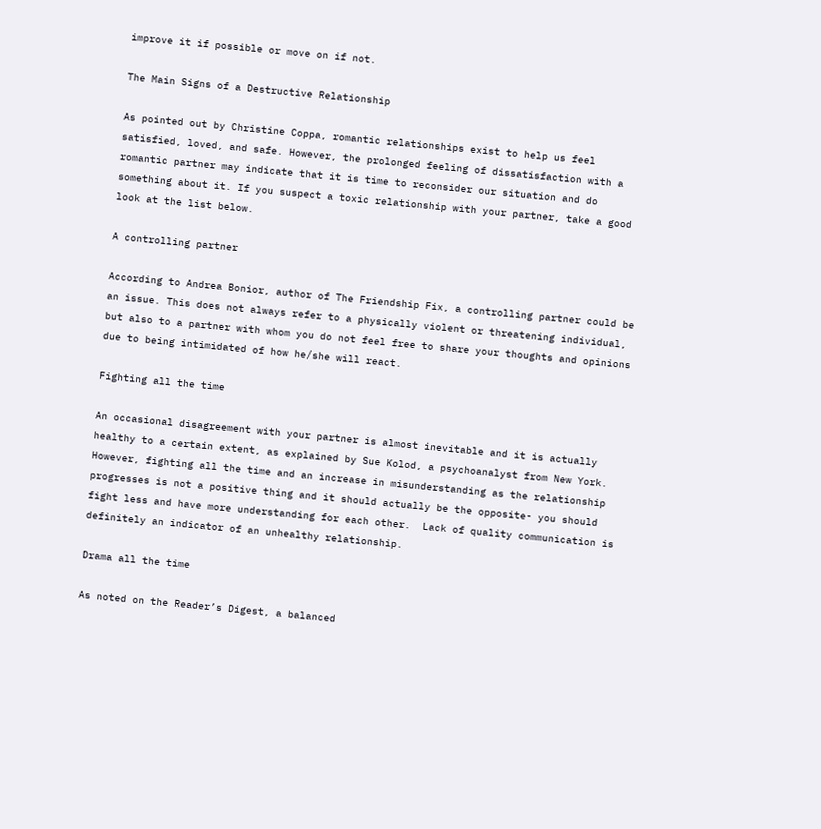improve it if possible or move on if not.

The Main Signs of a Destructive Relationship

As pointed out by Christine Coppa, romantic relationships exist to help us feel satisfied, loved, and safe. However, the prolonged feeling of dissatisfaction with a romantic partner may indicate that it is time to reconsider our situation and do something about it. If you suspect a toxic relationship with your partner, take a good look at the list below.

A controlling partner

According to Andrea Bonior, author of The Friendship Fix, a controlling partner could be an issue. This does not always refer to a physically violent or threatening individual, but also to a partner with whom you do not feel free to share your thoughts and opinions due to being intimidated of how he/she will react.

Fighting all the time

An occasional disagreement with your partner is almost inevitable and it is actually healthy to a certain extent, as explained by Sue Kolod, a psychoanalyst from New York. However, fighting all the time and an increase in misunderstanding as the relationship progresses is not a positive thing and it should actually be the opposite- you should fight less and have more understanding for each other.  Lack of quality communication is definitely an indicator of an unhealthy relationship.

Drama all the time

As noted on the Reader’s Digest, a balanced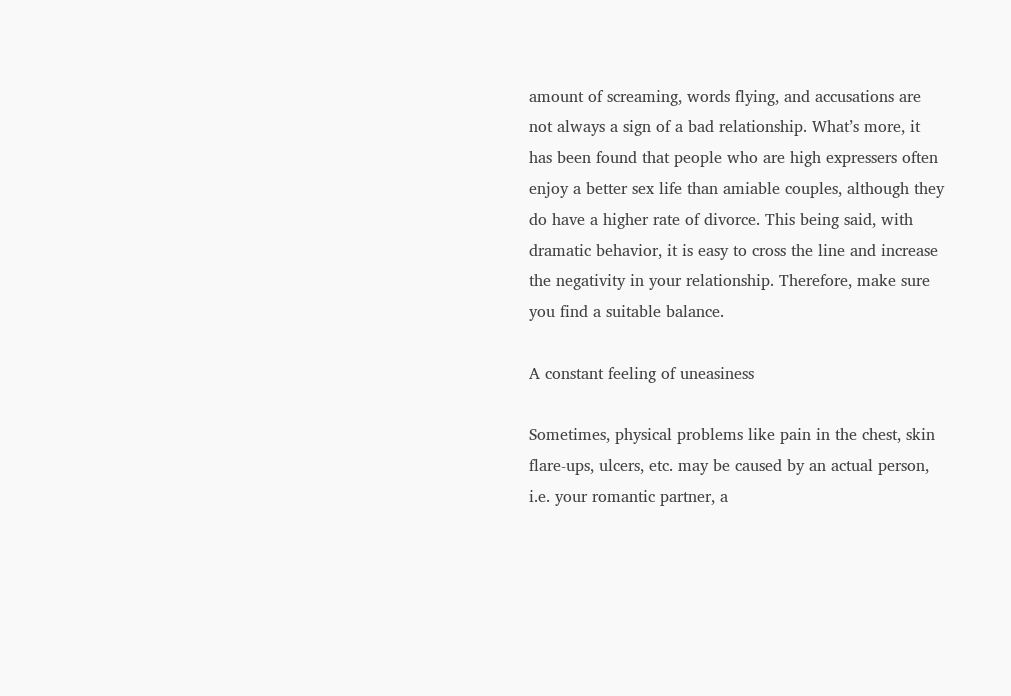amount of screaming, words flying, and accusations are not always a sign of a bad relationship. What’s more, it has been found that people who are high expressers often enjoy a better sex life than amiable couples, although they do have a higher rate of divorce. This being said, with dramatic behavior, it is easy to cross the line and increase the negativity in your relationship. Therefore, make sure you find a suitable balance.

A constant feeling of uneasiness

Sometimes, physical problems like pain in the chest, skin flare-ups, ulcers, etc. may be caused by an actual person, i.e. your romantic partner, a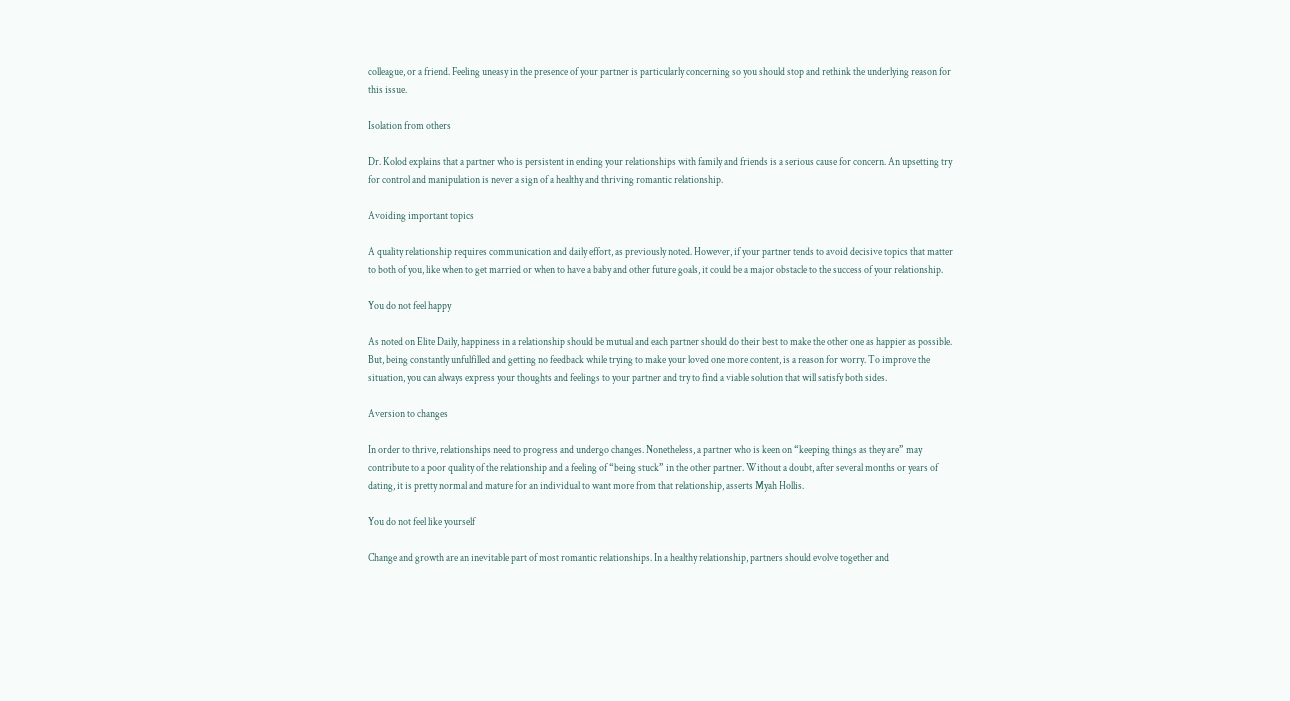colleague, or a friend. Feeling uneasy in the presence of your partner is particularly concerning so you should stop and rethink the underlying reason for this issue.

Isolation from others

Dr. Kolod explains that a partner who is persistent in ending your relationships with family and friends is a serious cause for concern. An upsetting try for control and manipulation is never a sign of a healthy and thriving romantic relationship.

Avoiding important topics

A quality relationship requires communication and daily effort, as previously noted. However, if your partner tends to avoid decisive topics that matter to both of you, like when to get married or when to have a baby and other future goals, it could be a major obstacle to the success of your relationship.

You do not feel happy

As noted on Elite Daily, happiness in a relationship should be mutual and each partner should do their best to make the other one as happier as possible. But, being constantly unfulfilled and getting no feedback while trying to make your loved one more content, is a reason for worry. To improve the situation, you can always express your thoughts and feelings to your partner and try to find a viable solution that will satisfy both sides.

Aversion to changes

In order to thrive, relationships need to progress and undergo changes. Nonetheless, a partner who is keen on “keeping things as they are” may contribute to a poor quality of the relationship and a feeling of “being stuck” in the other partner. Without a doubt, after several months or years of dating, it is pretty normal and mature for an individual to want more from that relationship, asserts Myah Hollis.

You do not feel like yourself

Change and growth are an inevitable part of most romantic relationships. In a healthy relationship, partners should evolve together and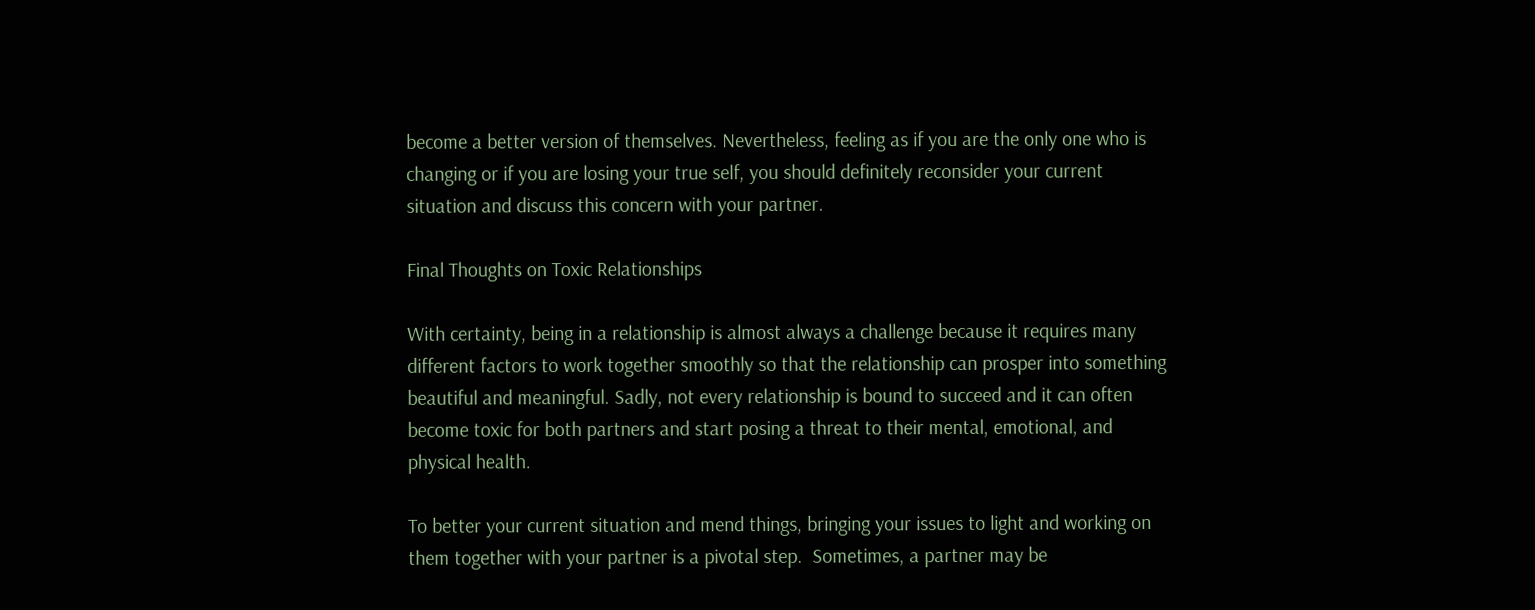become a better version of themselves. Nevertheless, feeling as if you are the only one who is changing or if you are losing your true self, you should definitely reconsider your current situation and discuss this concern with your partner.

Final Thoughts on Toxic Relationships

With certainty, being in a relationship is almost always a challenge because it requires many different factors to work together smoothly so that the relationship can prosper into something beautiful and meaningful. Sadly, not every relationship is bound to succeed and it can often become toxic for both partners and start posing a threat to their mental, emotional, and physical health.

To better your current situation and mend things, bringing your issues to light and working on them together with your partner is a pivotal step.  Sometimes, a partner may be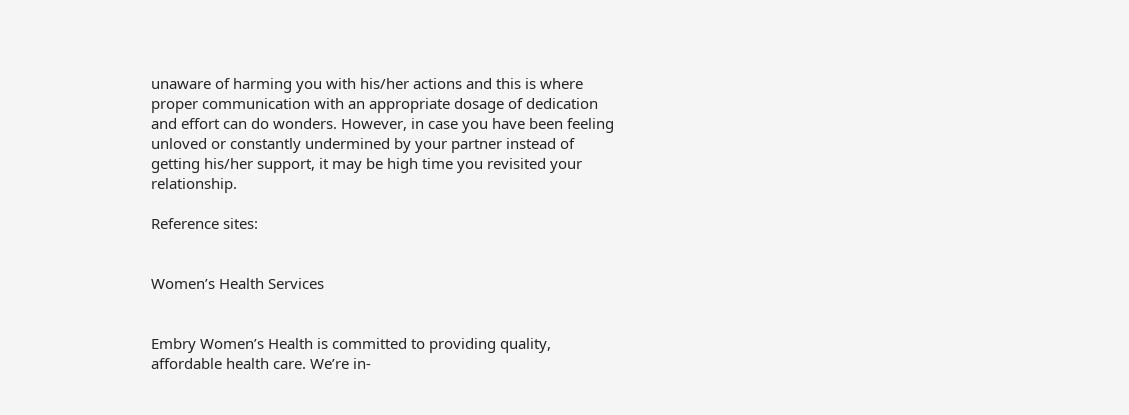unaware of harming you with his/her actions and this is where proper communication with an appropriate dosage of dedication and effort can do wonders. However, in case you have been feeling unloved or constantly undermined by your partner instead of getting his/her support, it may be high time you revisited your relationship.

Reference sites:


Women’s Health Services


Embry Women’s Health is committed to providing quality, affordable health care. We’re in-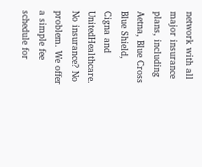network with all major insurance plans, including Aetna, Blue Cross Blue Shield, Cigna and UnitedHealthcare. No insurance? No problem. We offer a simple fee schedule for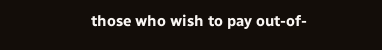those who wish to pay out-of-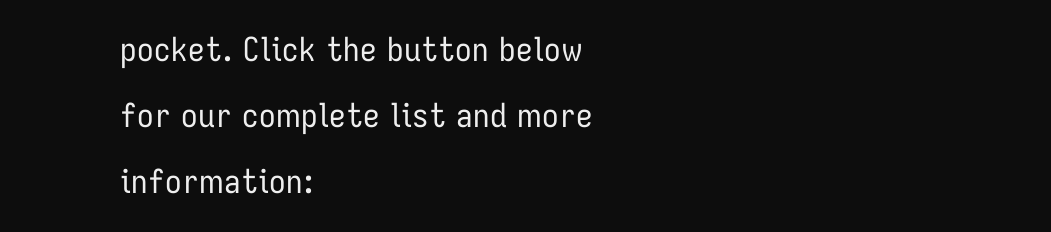pocket. Click the button below for our complete list and more information: